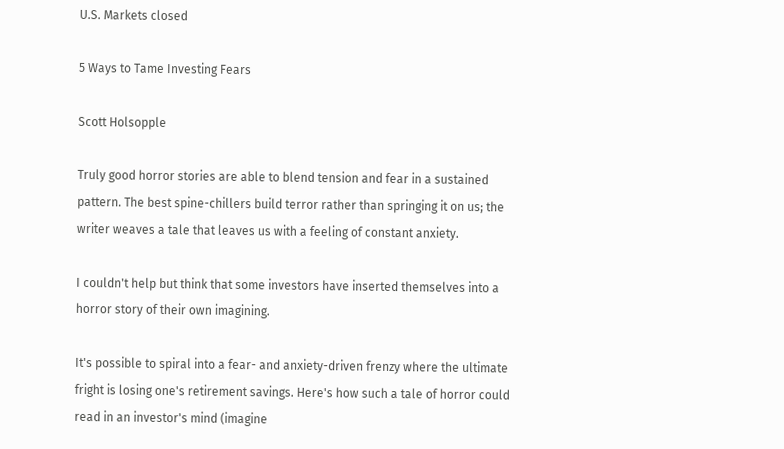U.S. Markets closed

5 Ways to Tame Investing Fears

Scott Holsopple

Truly good horror stories are able to blend tension and fear in a sustained pattern. The best spine-chillers build terror rather than springing it on us; the writer weaves a tale that leaves us with a feeling of constant anxiety.

I couldn't help but think that some investors have inserted themselves into a horror story of their own imagining.

It's possible to spiral into a fear- and anxiety-driven frenzy where the ultimate fright is losing one's retirement savings. Here's how such a tale of horror could read in an investor's mind (imagine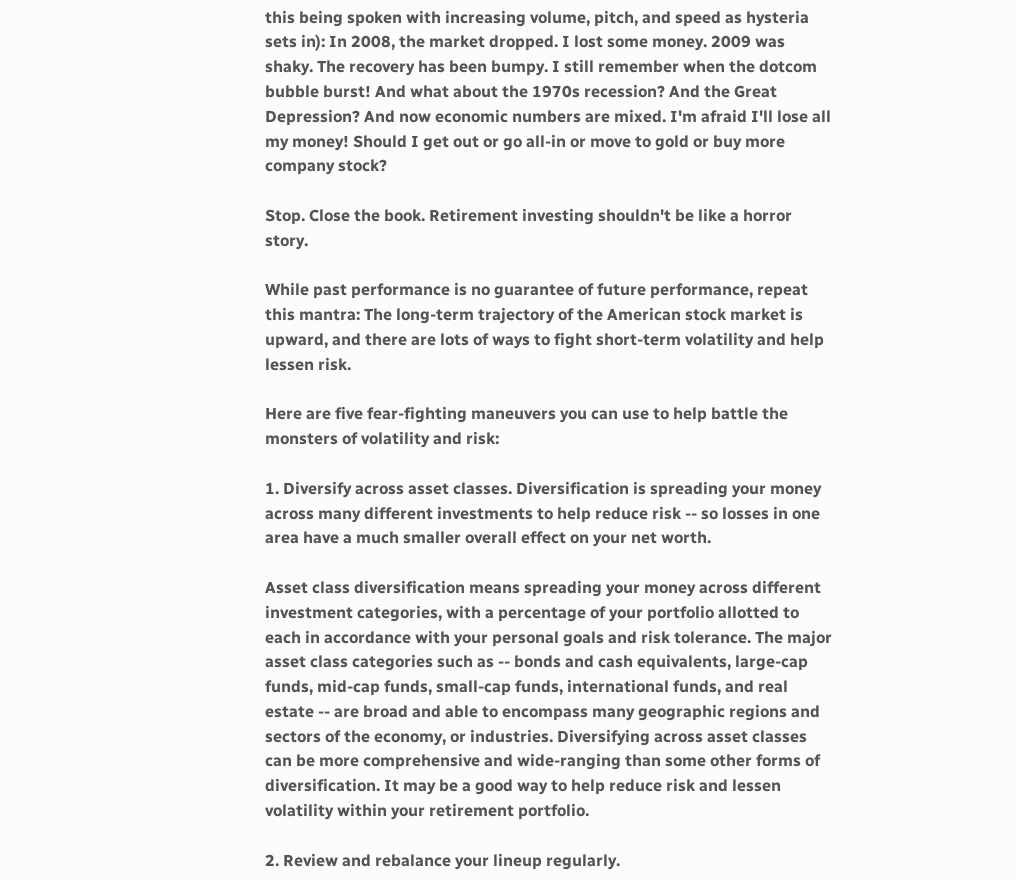this being spoken with increasing volume, pitch, and speed as hysteria sets in): In 2008, the market dropped. I lost some money. 2009 was shaky. The recovery has been bumpy. I still remember when the dotcom bubble burst! And what about the 1970s recession? And the Great Depression? And now economic numbers are mixed. I'm afraid I'll lose all my money! Should I get out or go all-in or move to gold or buy more company stock?

Stop. Close the book. Retirement investing shouldn't be like a horror story.

While past performance is no guarantee of future performance, repeat this mantra: The long-term trajectory of the American stock market is upward, and there are lots of ways to fight short-term volatility and help lessen risk.

Here are five fear-fighting maneuvers you can use to help battle the monsters of volatility and risk:

1. Diversify across asset classes. Diversification is spreading your money across many different investments to help reduce risk -- so losses in one area have a much smaller overall effect on your net worth.

Asset class diversification means spreading your money across different investment categories, with a percentage of your portfolio allotted to each in accordance with your personal goals and risk tolerance. The major asset class categories such as -- bonds and cash equivalents, large-cap funds, mid-cap funds, small-cap funds, international funds, and real estate -- are broad and able to encompass many geographic regions and sectors of the economy, or industries. Diversifying across asset classes can be more comprehensive and wide-ranging than some other forms of diversification. It may be a good way to help reduce risk and lessen volatility within your retirement portfolio.

2. Review and rebalance your lineup regularly.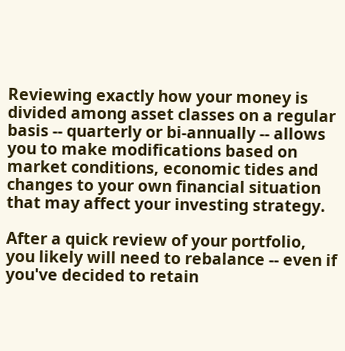Reviewing exactly how your money is divided among asset classes on a regular basis -- quarterly or bi-annually -- allows you to make modifications based on market conditions, economic tides and changes to your own financial situation that may affect your investing strategy.

After a quick review of your portfolio, you likely will need to rebalance -- even if you've decided to retain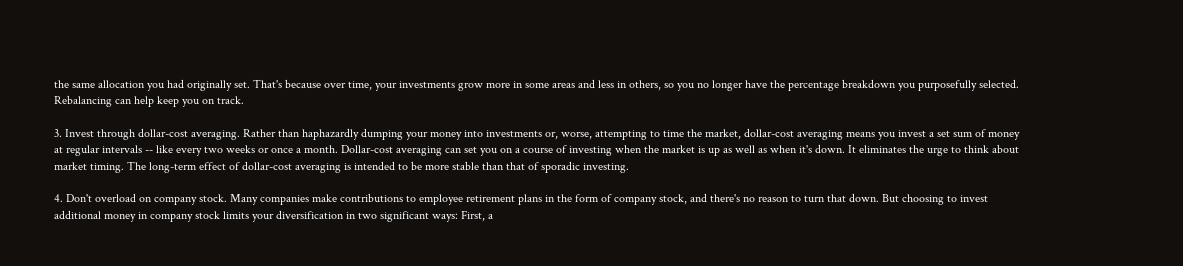the same allocation you had originally set. That's because over time, your investments grow more in some areas and less in others, so you no longer have the percentage breakdown you purposefully selected. Rebalancing can help keep you on track.

3. Invest through dollar-cost averaging. Rather than haphazardly dumping your money into investments or, worse, attempting to time the market, dollar-cost averaging means you invest a set sum of money at regular intervals -- like every two weeks or once a month. Dollar-cost averaging can set you on a course of investing when the market is up as well as when it's down. It eliminates the urge to think about market timing. The long-term effect of dollar-cost averaging is intended to be more stable than that of sporadic investing.

4. Don't overload on company stock. Many companies make contributions to employee retirement plans in the form of company stock, and there's no reason to turn that down. But choosing to invest additional money in company stock limits your diversification in two significant ways: First, a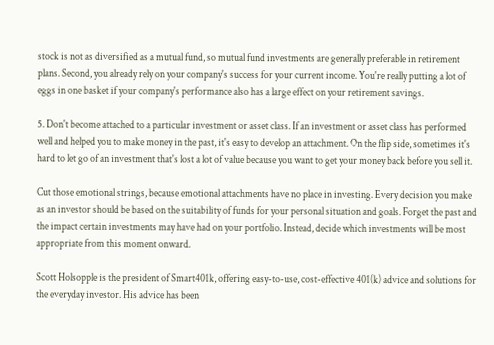stock is not as diversified as a mutual fund, so mutual fund investments are generally preferable in retirement plans. Second, you already rely on your company's success for your current income. You're really putting a lot of eggs in one basket if your company's performance also has a large effect on your retirement savings.

5. Don't become attached to a particular investment or asset class. If an investment or asset class has performed well and helped you to make money in the past, it's easy to develop an attachment. On the flip side, sometimes it's hard to let go of an investment that's lost a lot of value because you want to get your money back before you sell it.

Cut those emotional strings, because emotional attachments have no place in investing. Every decision you make as an investor should be based on the suitability of funds for your personal situation and goals. Forget the past and the impact certain investments may have had on your portfolio. Instead, decide which investments will be most appropriate from this moment onward.

Scott Holsopple is the president of Smart401k, offering easy-to-use, cost-effective 401(k) advice and solutions for the everyday investor. His advice has been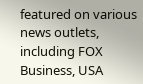featured on various news outlets, including FOX Business, USA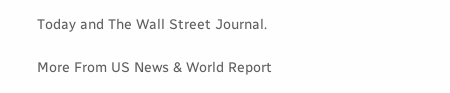Today and The Wall Street Journal.

More From US News & World Report